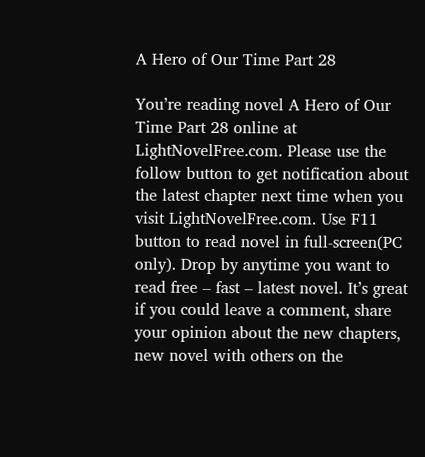A Hero of Our Time Part 28

You’re reading novel A Hero of Our Time Part 28 online at LightNovelFree.com. Please use the follow button to get notification about the latest chapter next time when you visit LightNovelFree.com. Use F11 button to read novel in full-screen(PC only). Drop by anytime you want to read free – fast – latest novel. It’s great if you could leave a comment, share your opinion about the new chapters, new novel with others on the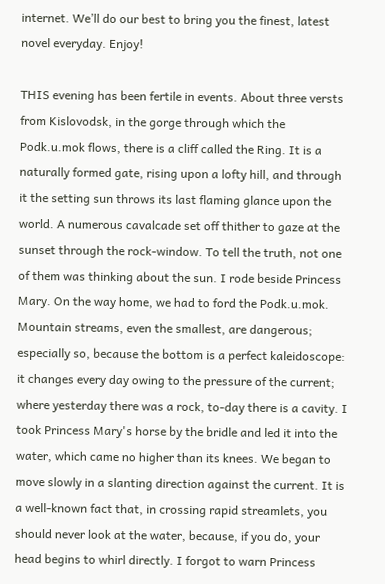internet. We’ll do our best to bring you the finest, latest novel everyday. Enjoy!

THIS evening has been fertile in events. About three versts from Kislovodsk, in the gorge through which the Podk.u.mok flows, there is a cliff called the Ring. It is a naturally formed gate, rising upon a lofty hill, and through it the setting sun throws its last flaming glance upon the world. A numerous cavalcade set off thither to gaze at the sunset through the rock-window. To tell the truth, not one of them was thinking about the sun. I rode beside Princess Mary. On the way home, we had to ford the Podk.u.mok. Mountain streams, even the smallest, are dangerous; especially so, because the bottom is a perfect kaleidoscope: it changes every day owing to the pressure of the current; where yesterday there was a rock, to-day there is a cavity. I took Princess Mary's horse by the bridle and led it into the water, which came no higher than its knees. We began to move slowly in a slanting direction against the current. It is a well-known fact that, in crossing rapid streamlets, you should never look at the water, because, if you do, your head begins to whirl directly. I forgot to warn Princess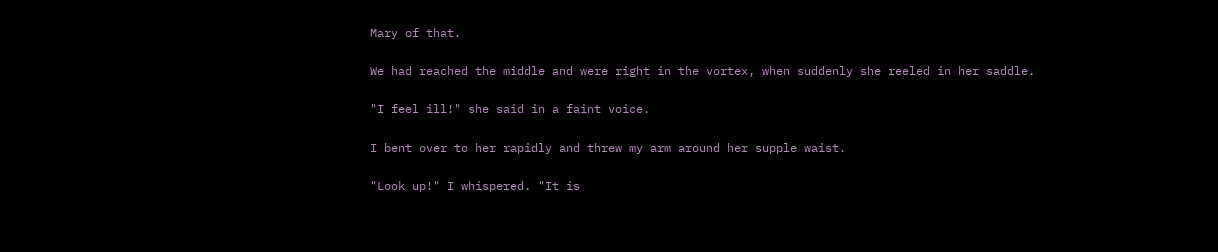Mary of that.

We had reached the middle and were right in the vortex, when suddenly she reeled in her saddle.

"I feel ill!" she said in a faint voice.

I bent over to her rapidly and threw my arm around her supple waist.

"Look up!" I whispered. "It is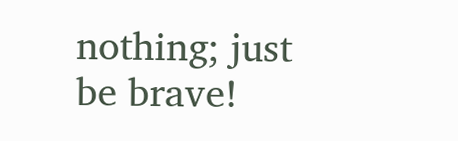nothing; just be brave!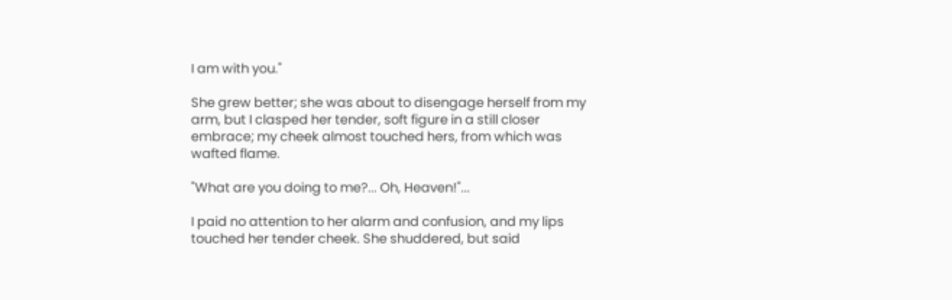I am with you."

She grew better; she was about to disengage herself from my arm, but I clasped her tender, soft figure in a still closer embrace; my cheek almost touched hers, from which was wafted flame.

"What are you doing to me?... Oh, Heaven!"...

I paid no attention to her alarm and confusion, and my lips touched her tender cheek. She shuddered, but said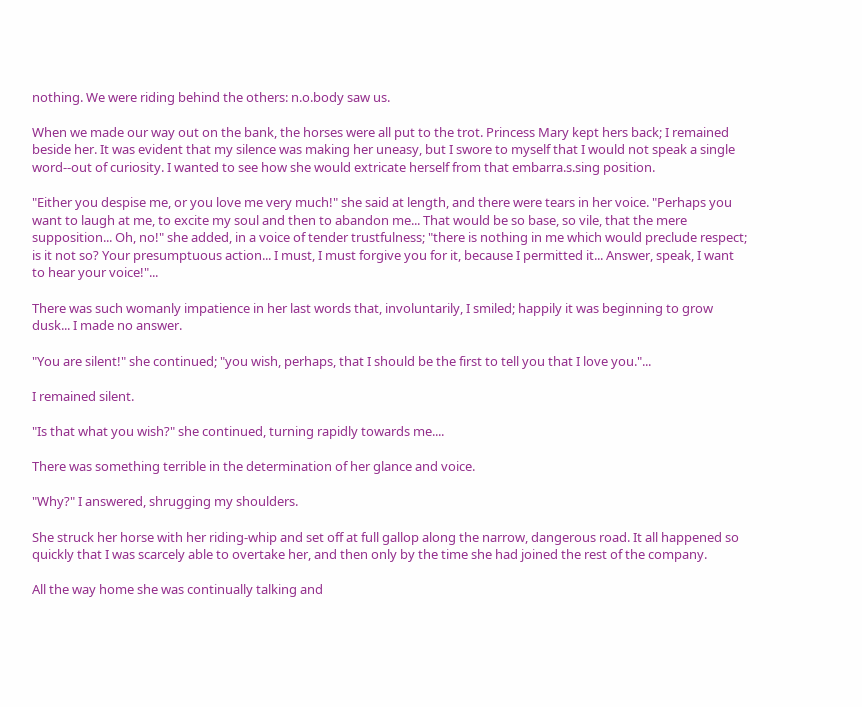nothing. We were riding behind the others: n.o.body saw us.

When we made our way out on the bank, the horses were all put to the trot. Princess Mary kept hers back; I remained beside her. It was evident that my silence was making her uneasy, but I swore to myself that I would not speak a single word--out of curiosity. I wanted to see how she would extricate herself from that embarra.s.sing position.

"Either you despise me, or you love me very much!" she said at length, and there were tears in her voice. "Perhaps you want to laugh at me, to excite my soul and then to abandon me... That would be so base, so vile, that the mere supposition... Oh, no!" she added, in a voice of tender trustfulness; "there is nothing in me which would preclude respect; is it not so? Your presumptuous action... I must, I must forgive you for it, because I permitted it... Answer, speak, I want to hear your voice!"...

There was such womanly impatience in her last words that, involuntarily, I smiled; happily it was beginning to grow dusk... I made no answer.

"You are silent!" she continued; "you wish, perhaps, that I should be the first to tell you that I love you."...

I remained silent.

"Is that what you wish?" she continued, turning rapidly towards me....

There was something terrible in the determination of her glance and voice.

"Why?" I answered, shrugging my shoulders.

She struck her horse with her riding-whip and set off at full gallop along the narrow, dangerous road. It all happened so quickly that I was scarcely able to overtake her, and then only by the time she had joined the rest of the company.

All the way home she was continually talking and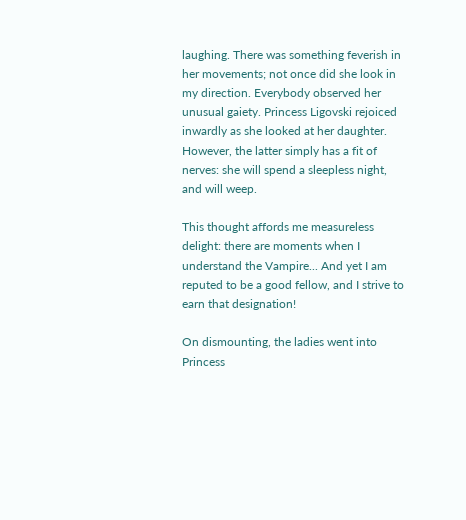laughing. There was something feverish in her movements; not once did she look in my direction. Everybody observed her unusual gaiety. Princess Ligovski rejoiced inwardly as she looked at her daughter. However, the latter simply has a fit of nerves: she will spend a sleepless night, and will weep.

This thought affords me measureless delight: there are moments when I understand the Vampire... And yet I am reputed to be a good fellow, and I strive to earn that designation!

On dismounting, the ladies went into Princess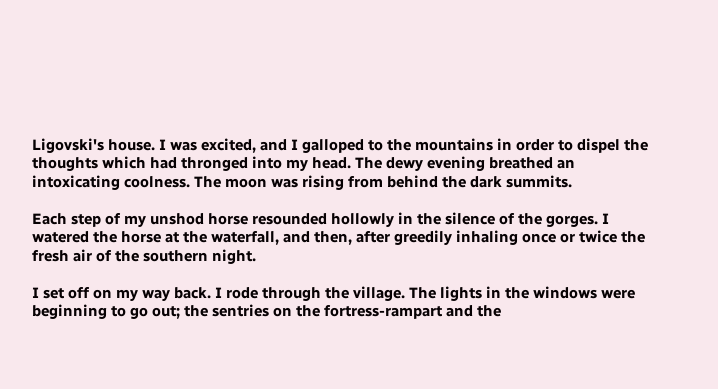Ligovski's house. I was excited, and I galloped to the mountains in order to dispel the thoughts which had thronged into my head. The dewy evening breathed an intoxicating coolness. The moon was rising from behind the dark summits.

Each step of my unshod horse resounded hollowly in the silence of the gorges. I watered the horse at the waterfall, and then, after greedily inhaling once or twice the fresh air of the southern night.

I set off on my way back. I rode through the village. The lights in the windows were beginning to go out; the sentries on the fortress-rampart and the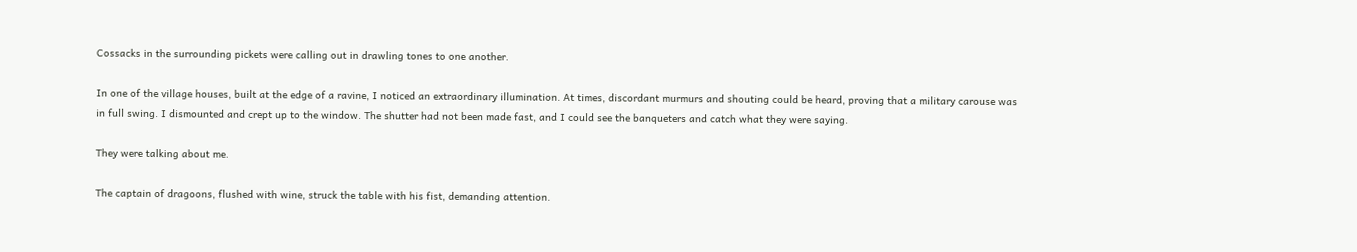Cossacks in the surrounding pickets were calling out in drawling tones to one another.

In one of the village houses, built at the edge of a ravine, I noticed an extraordinary illumination. At times, discordant murmurs and shouting could be heard, proving that a military carouse was in full swing. I dismounted and crept up to the window. The shutter had not been made fast, and I could see the banqueters and catch what they were saying.

They were talking about me.

The captain of dragoons, flushed with wine, struck the table with his fist, demanding attention.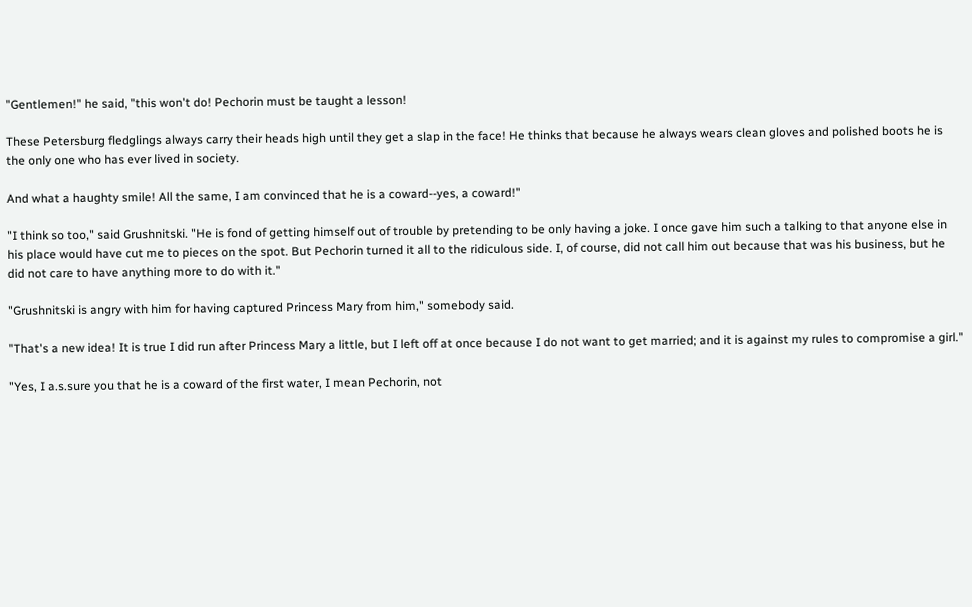"Gentlemen!" he said, "this won't do! Pechorin must be taught a lesson!

These Petersburg fledglings always carry their heads high until they get a slap in the face! He thinks that because he always wears clean gloves and polished boots he is the only one who has ever lived in society.

And what a haughty smile! All the same, I am convinced that he is a coward--yes, a coward!"

"I think so too," said Grushnitski. "He is fond of getting himself out of trouble by pretending to be only having a joke. I once gave him such a talking to that anyone else in his place would have cut me to pieces on the spot. But Pechorin turned it all to the ridiculous side. I, of course, did not call him out because that was his business, but he did not care to have anything more to do with it."

"Grushnitski is angry with him for having captured Princess Mary from him," somebody said.

"That's a new idea! It is true I did run after Princess Mary a little, but I left off at once because I do not want to get married; and it is against my rules to compromise a girl."

"Yes, I a.s.sure you that he is a coward of the first water, I mean Pechorin, not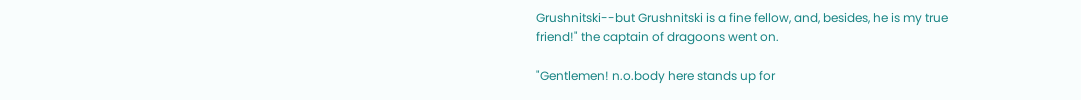Grushnitski--but Grushnitski is a fine fellow, and, besides, he is my true friend!" the captain of dragoons went on.

"Gentlemen! n.o.body here stands up for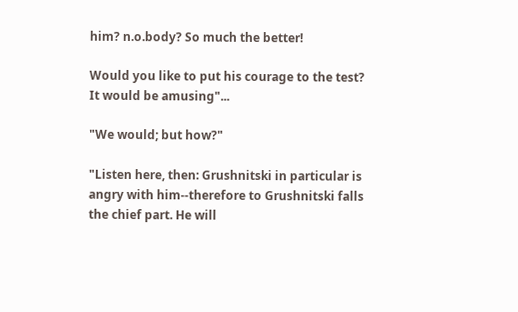him? n.o.body? So much the better!

Would you like to put his courage to the test? It would be amusing"...

"We would; but how?"

"Listen here, then: Grushnitski in particular is angry with him--therefore to Grushnitski falls the chief part. He will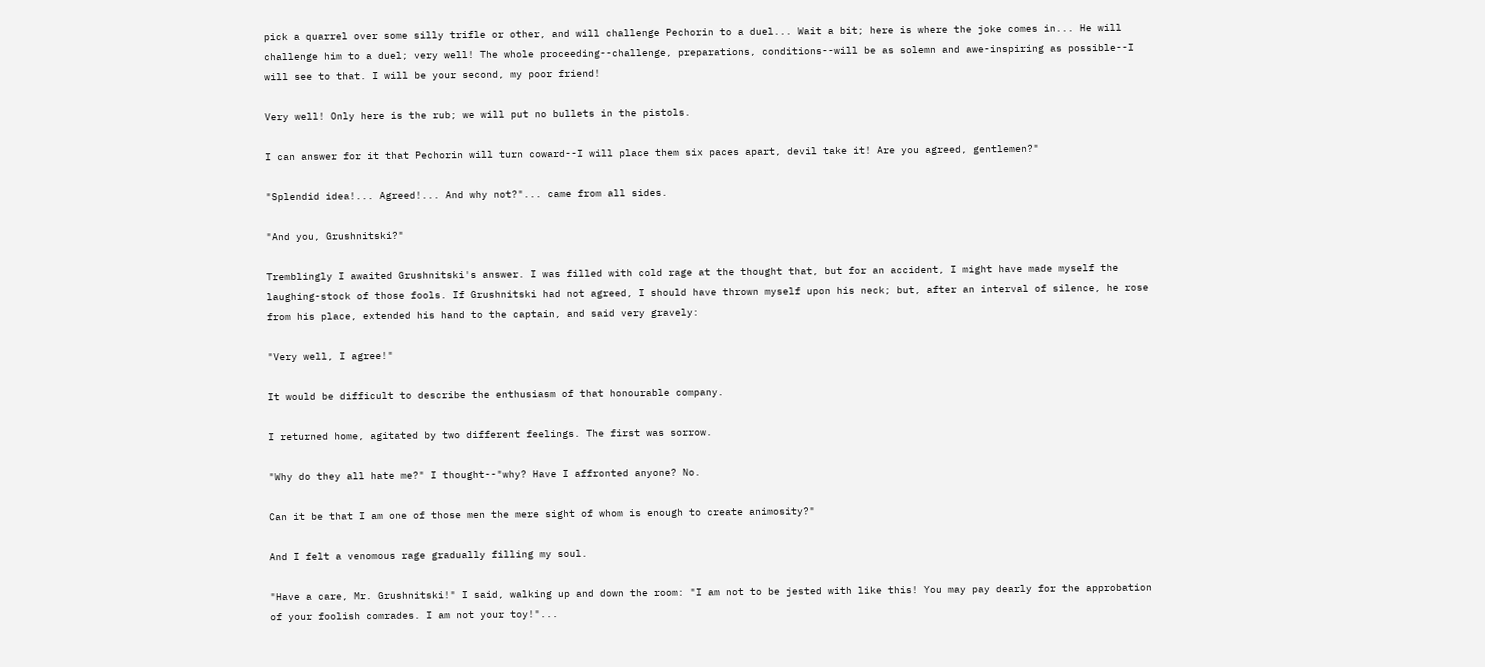pick a quarrel over some silly trifle or other, and will challenge Pechorin to a duel... Wait a bit; here is where the joke comes in... He will challenge him to a duel; very well! The whole proceeding--challenge, preparations, conditions--will be as solemn and awe-inspiring as possible--I will see to that. I will be your second, my poor friend!

Very well! Only here is the rub; we will put no bullets in the pistols.

I can answer for it that Pechorin will turn coward--I will place them six paces apart, devil take it! Are you agreed, gentlemen?"

"Splendid idea!... Agreed!... And why not?"... came from all sides.

"And you, Grushnitski?"

Tremblingly I awaited Grushnitski's answer. I was filled with cold rage at the thought that, but for an accident, I might have made myself the laughing-stock of those fools. If Grushnitski had not agreed, I should have thrown myself upon his neck; but, after an interval of silence, he rose from his place, extended his hand to the captain, and said very gravely:

"Very well, I agree!"

It would be difficult to describe the enthusiasm of that honourable company.

I returned home, agitated by two different feelings. The first was sorrow.

"Why do they all hate me?" I thought--"why? Have I affronted anyone? No.

Can it be that I am one of those men the mere sight of whom is enough to create animosity?"

And I felt a venomous rage gradually filling my soul.

"Have a care, Mr. Grushnitski!" I said, walking up and down the room: "I am not to be jested with like this! You may pay dearly for the approbation of your foolish comrades. I am not your toy!"...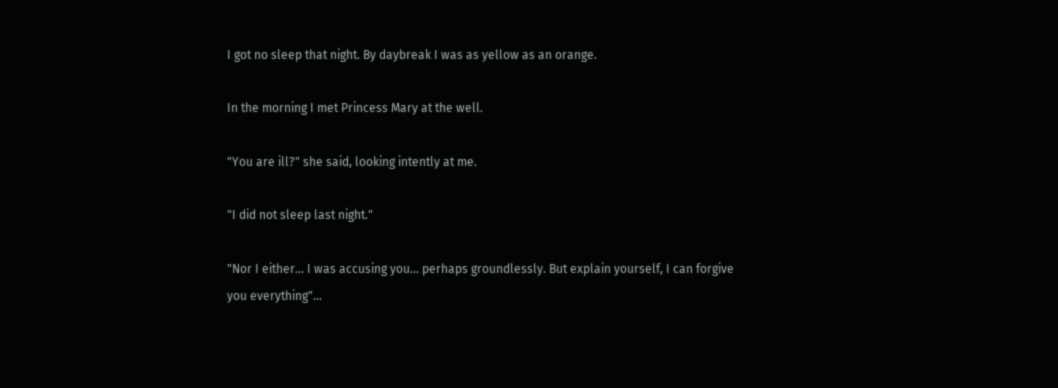I got no sleep that night. By daybreak I was as yellow as an orange.

In the morning I met Princess Mary at the well.

"You are ill?" she said, looking intently at me.

"I did not sleep last night."

"Nor I either... I was accusing you... perhaps groundlessly. But explain yourself, I can forgive you everything"...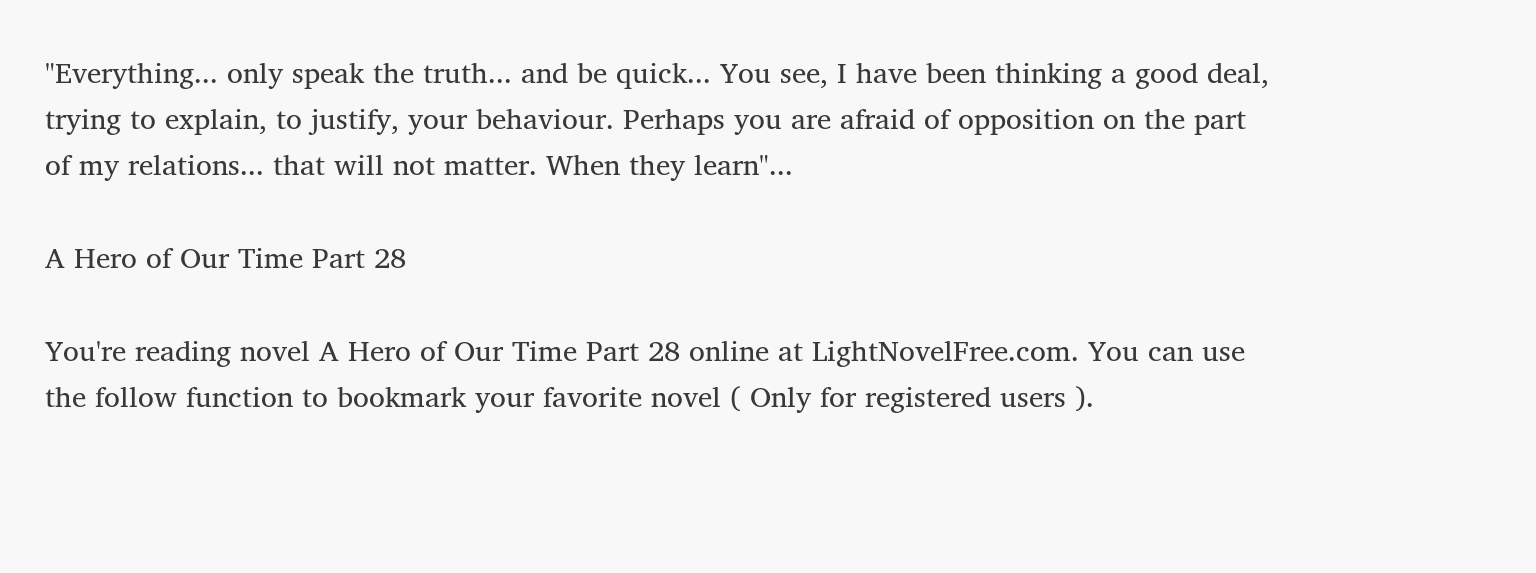"Everything... only speak the truth... and be quick... You see, I have been thinking a good deal, trying to explain, to justify, your behaviour. Perhaps you are afraid of opposition on the part of my relations... that will not matter. When they learn"...

A Hero of Our Time Part 28

You're reading novel A Hero of Our Time Part 28 online at LightNovelFree.com. You can use the follow function to bookmark your favorite novel ( Only for registered users ).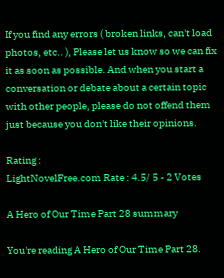If you find any errors ( broken links, can't load photos, etc.. ), Please let us know so we can fix it as soon as possible. And when you start a conversation or debate about a certain topic with other people, please do not offend them just because you don't like their opinions.

Rating :
LightNovelFree.com Rate : 4.5/ 5 - 2 Votes

A Hero of Our Time Part 28 summary

You're reading A Hero of Our Time Part 28.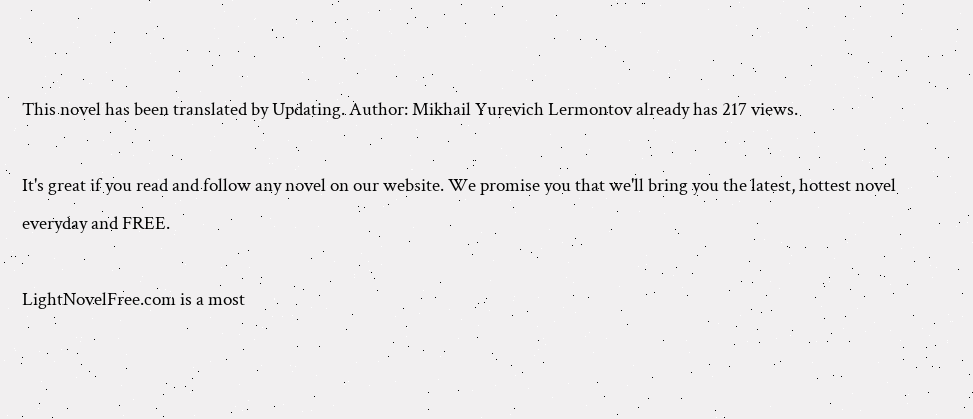This novel has been translated by Updating. Author: Mikhail Yurevich Lermontov already has 217 views.

It's great if you read and follow any novel on our website. We promise you that we'll bring you the latest, hottest novel everyday and FREE.

LightNovelFree.com is a most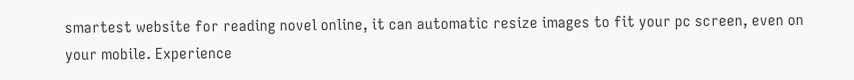smartest website for reading novel online, it can automatic resize images to fit your pc screen, even on your mobile. Experience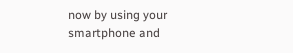now by using your smartphone and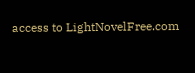access to LightNovelFree.com